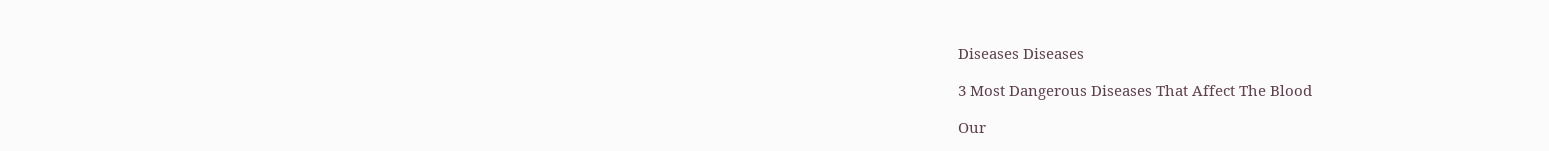Diseases Diseases

3 Most Dangerous Diseases That Affect The Blood

Our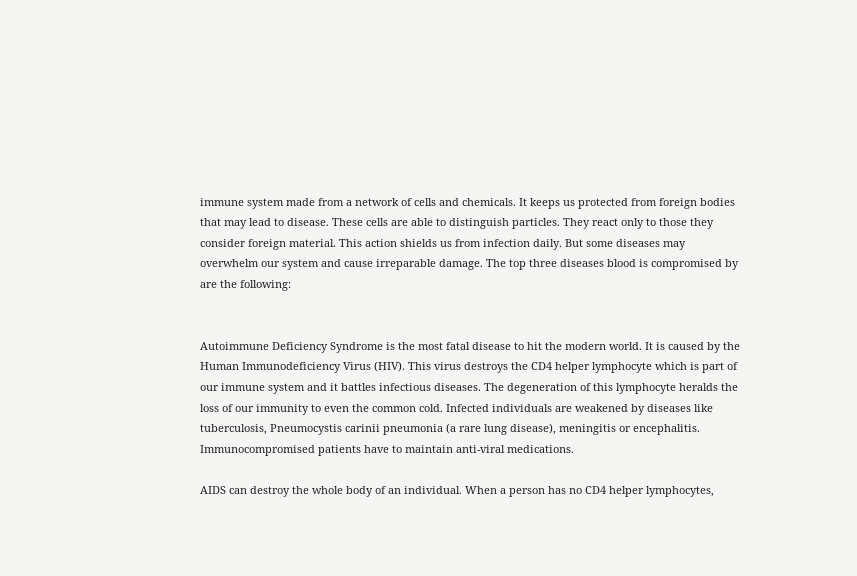immune system made from a network of cells and chemicals. It keeps us protected from foreign bodies that may lead to disease. These cells are able to distinguish particles. They react only to those they consider foreign material. This action shields us from infection daily. But some diseases may overwhelm our system and cause irreparable damage. The top three diseases blood is compromised by are the following:


Autoimmune Deficiency Syndrome is the most fatal disease to hit the modern world. It is caused by the Human Immunodeficiency Virus (HIV). This virus destroys the CD4 helper lymphocyte which is part of our immune system and it battles infectious diseases. The degeneration of this lymphocyte heralds the loss of our immunity to even the common cold. Infected individuals are weakened by diseases like tuberculosis, Pneumocystis carinii pneumonia (a rare lung disease), meningitis or encephalitis. Immunocompromised patients have to maintain anti-viral medications.

AIDS can destroy the whole body of an individual. When a person has no CD4 helper lymphocytes,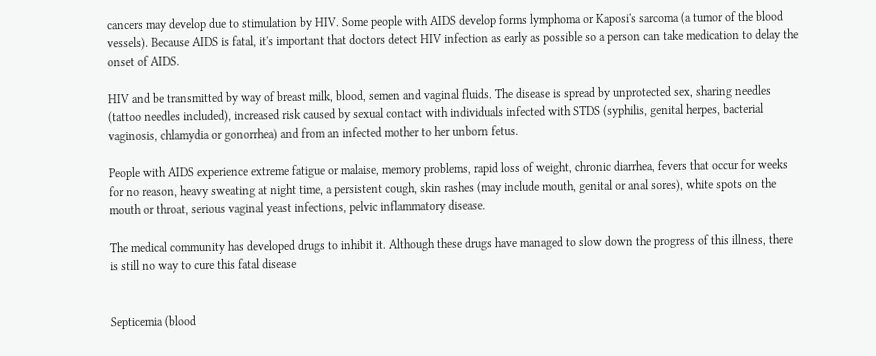cancers may develop due to stimulation by HIV. Some people with AIDS develop forms lymphoma or Kaposi's sarcoma (a tumor of the blood vessels). Because AIDS is fatal, it's important that doctors detect HIV infection as early as possible so a person can take medication to delay the onset of AIDS.

HIV and be transmitted by way of breast milk, blood, semen and vaginal fluids. The disease is spread by unprotected sex, sharing needles (tattoo needles included), increased risk caused by sexual contact with individuals infected with STDS (syphilis, genital herpes, bacterial vaginosis, chlamydia or gonorrhea) and from an infected mother to her unborn fetus.

People with AIDS experience extreme fatigue or malaise, memory problems, rapid loss of weight, chronic diarrhea, fevers that occur for weeks for no reason, heavy sweating at night time, a persistent cough, skin rashes (may include mouth, genital or anal sores), white spots on the mouth or throat, serious vaginal yeast infections, pelvic inflammatory disease.

The medical community has developed drugs to inhibit it. Although these drugs have managed to slow down the progress of this illness, there is still no way to cure this fatal disease


Septicemia (blood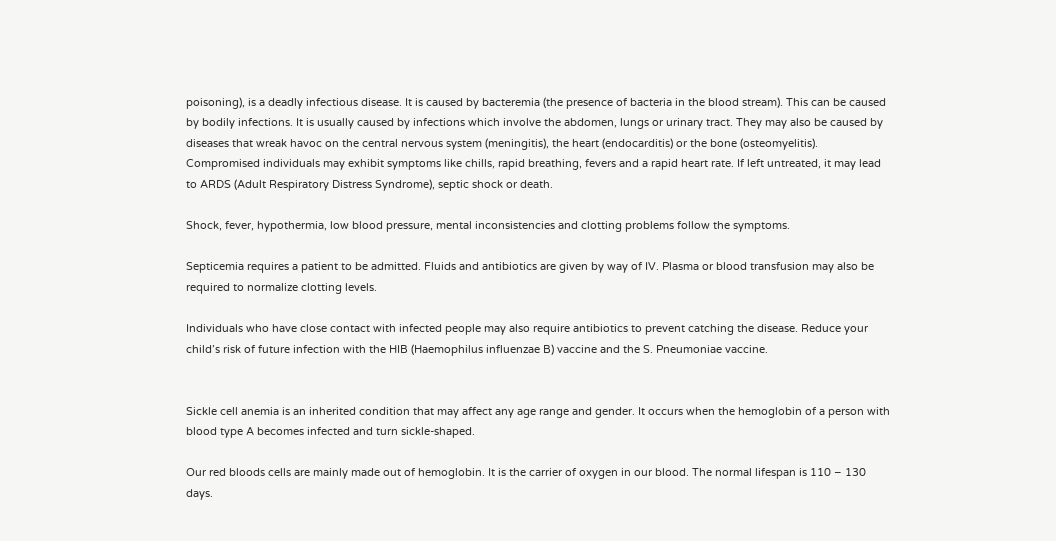poisoning), is a deadly infectious disease. It is caused by bacteremia (the presence of bacteria in the blood stream). This can be caused by bodily infections. It is usually caused by infections which involve the abdomen, lungs or urinary tract. They may also be caused by diseases that wreak havoc on the central nervous system (meningitis), the heart (endocarditis) or the bone (osteomyelitis). Compromised individuals may exhibit symptoms like chills, rapid breathing, fevers and a rapid heart rate. If left untreated, it may lead to ARDS (Adult Respiratory Distress Syndrome), septic shock or death.

Shock, fever, hypothermia, low blood pressure, mental inconsistencies and clotting problems follow the symptoms.

Septicemia requires a patient to be admitted. Fluids and antibiotics are given by way of IV. Plasma or blood transfusion may also be required to normalize clotting levels.

Individuals who have close contact with infected people may also require antibiotics to prevent catching the disease. Reduce your child’s risk of future infection with the HIB (Haemophilus influenzae B) vaccine and the S. Pneumoniae vaccine.


Sickle cell anemia is an inherited condition that may affect any age range and gender. It occurs when the hemoglobin of a person with blood type A becomes infected and turn sickle-shaped.

Our red bloods cells are mainly made out of hemoglobin. It is the carrier of oxygen in our blood. The normal lifespan is 110 – 130 days.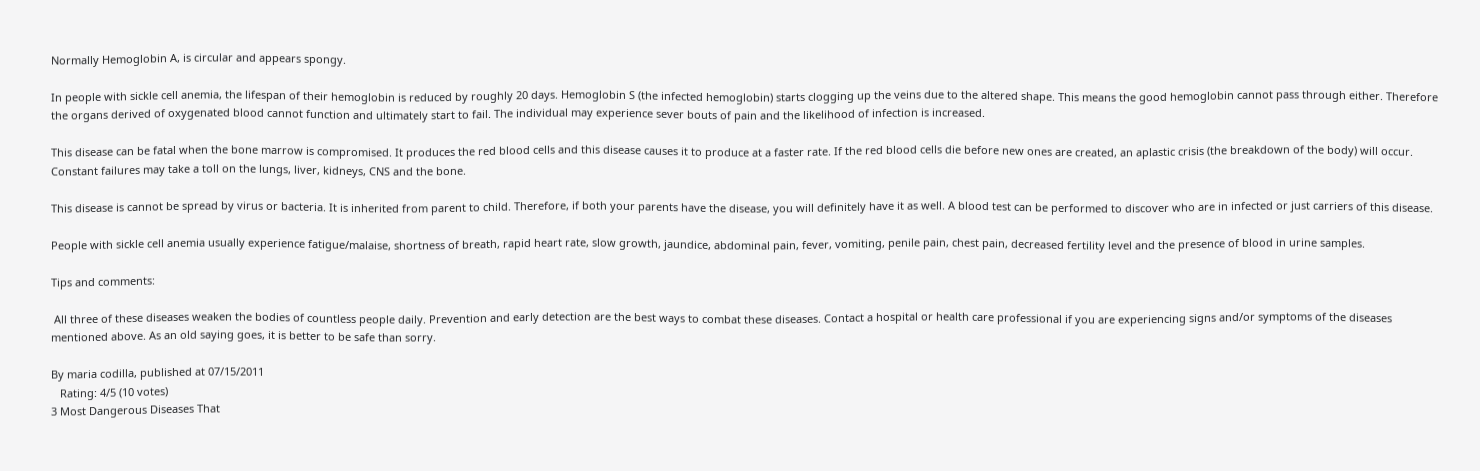Normally Hemoglobin A, is circular and appears spongy.

In people with sickle cell anemia, the lifespan of their hemoglobin is reduced by roughly 20 days. Hemoglobin S (the infected hemoglobin) starts clogging up the veins due to the altered shape. This means the good hemoglobin cannot pass through either. Therefore the organs derived of oxygenated blood cannot function and ultimately start to fail. The individual may experience sever bouts of pain and the likelihood of infection is increased.

This disease can be fatal when the bone marrow is compromised. It produces the red blood cells and this disease causes it to produce at a faster rate. If the red blood cells die before new ones are created, an aplastic crisis (the breakdown of the body) will occur. Constant failures may take a toll on the lungs, liver, kidneys, CNS and the bone.

This disease is cannot be spread by virus or bacteria. It is inherited from parent to child. Therefore, if both your parents have the disease, you will definitely have it as well. A blood test can be performed to discover who are in infected or just carriers of this disease.

People with sickle cell anemia usually experience fatigue/malaise, shortness of breath, rapid heart rate, slow growth, jaundice, abdominal pain, fever, vomiting, penile pain, chest pain, decreased fertility level and the presence of blood in urine samples.

Tips and comments:

 All three of these diseases weaken the bodies of countless people daily. Prevention and early detection are the best ways to combat these diseases. Contact a hospital or health care professional if you are experiencing signs and/or symptoms of the diseases mentioned above. As an old saying goes, it is better to be safe than sorry.

By maria codilla, published at 07/15/2011
   Rating: 4/5 (10 votes)
3 Most Dangerous Diseases That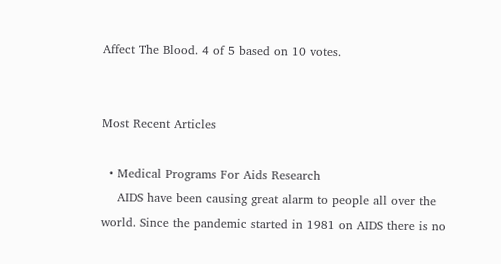Affect The Blood. 4 of 5 based on 10 votes.


Most Recent Articles

  • Medical Programs For Aids Research
    AIDS have been causing great alarm to people all over the world. Since the pandemic started in 1981 on AIDS there is no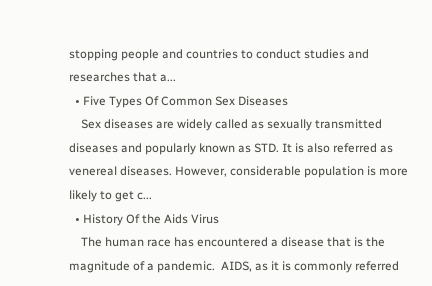stopping people and countries to conduct studies and researches that a...
  • Five Types Of Common Sex Diseases
    Sex diseases are widely called as sexually transmitted diseases and popularly known as STD. It is also referred as venereal diseases. However, considerable population is more likely to get c...
  • History Of the Aids Virus
    The human race has encountered a disease that is the magnitude of a pandemic.  AIDS, as it is commonly referred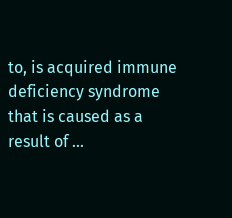to, is acquired immune deficiency syndrome that is caused as a result of ...